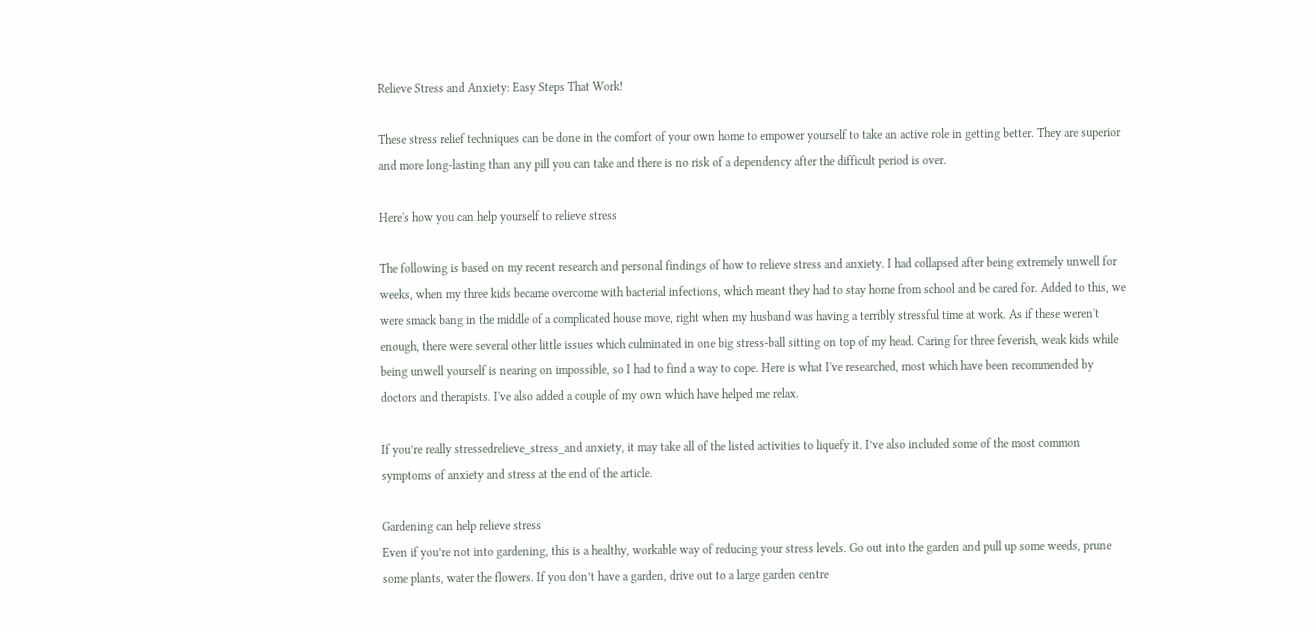Relieve Stress and Anxiety: Easy Steps That Work!

These stress relief techniques can be done in the comfort of your own home to empower yourself to take an active role in getting better. They are superior and more long-lasting than any pill you can take and there is no risk of a dependency after the difficult period is over.

Here's how you can help yourself to relieve stress

The following is based on my recent research and personal findings of how to relieve stress and anxiety. I had collapsed after being extremely unwell for weeks, when my three kids became overcome with bacterial infections, which meant they had to stay home from school and be cared for. Added to this, we were smack bang in the middle of a complicated house move, right when my husband was having a terribly stressful time at work. As if these weren't enough, there were several other little issues which culminated in one big stress-ball sitting on top of my head. Caring for three feverish, weak kids while being unwell yourself is nearing on impossible, so I had to find a way to cope. Here is what I've researched, most which have been recommended by doctors and therapists. I've also added a couple of my own which have helped me relax.

If you’re really stressedrelieve_stress_and anxiety, it may take all of the listed activities to liquefy it. I’ve also included some of the most common symptoms of anxiety and stress at the end of the article.

Gardening can help relieve stress
Even if you’re not into gardening, this is a healthy, workable way of reducing your stress levels. Go out into the garden and pull up some weeds, prune some plants, water the flowers. If you don’t have a garden, drive out to a large garden centre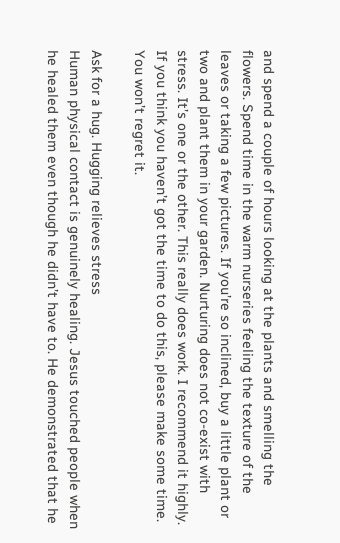and spend a couple of hours looking at the plants and smelling the flowers. Spend time in the warm nurseries feeling the texture of the leaves or taking a few pictures. If you’re so inclined, buy a little plant or two and plant them in your garden. Nurturing does not co-exist with stress. It’s one or the other. This really does work. I recommend it highly. If you think you haven’t got the time to do this, please make some time. You won’t regret it.

Ask for a hug. Hugging relieves stress
Human physical contact is genuinely healing. Jesus touched people when he healed them even though he didn’t have to. He demonstrated that he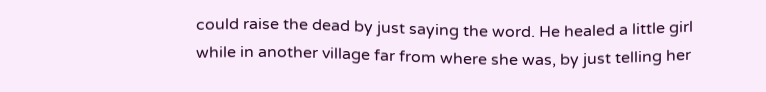could raise the dead by just saying the word. He healed a little girl while in another village far from where she was, by just telling her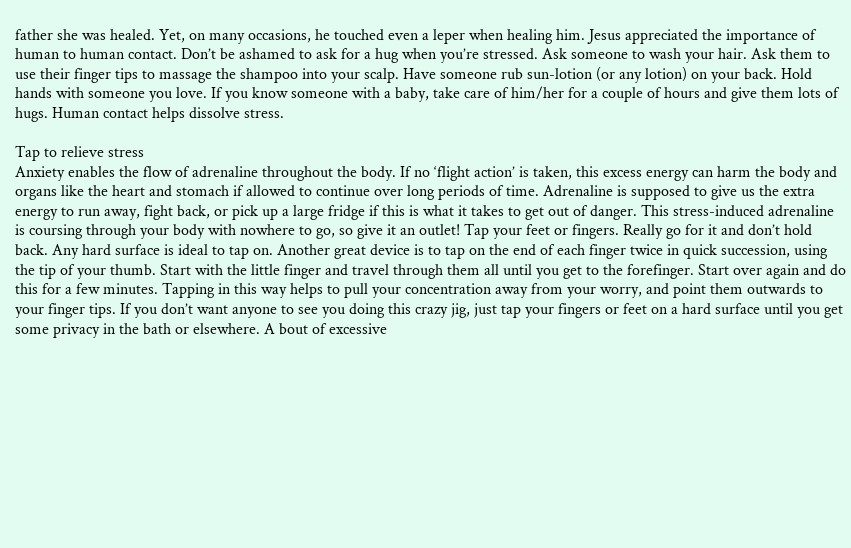father she was healed. Yet, on many occasions, he touched even a leper when healing him. Jesus appreciated the importance of human to human contact. Don’t be ashamed to ask for a hug when you’re stressed. Ask someone to wash your hair. Ask them to use their finger tips to massage the shampoo into your scalp. Have someone rub sun-lotion (or any lotion) on your back. Hold hands with someone you love. If you know someone with a baby, take care of him/her for a couple of hours and give them lots of hugs. Human contact helps dissolve stress.

Tap to relieve stress
Anxiety enables the flow of adrenaline throughout the body. If no ‘flight action’ is taken, this excess energy can harm the body and organs like the heart and stomach if allowed to continue over long periods of time. Adrenaline is supposed to give us the extra energy to run away, fight back, or pick up a large fridge if this is what it takes to get out of danger. This stress-induced adrenaline is coursing through your body with nowhere to go, so give it an outlet! Tap your feet or fingers. Really go for it and don’t hold back. Any hard surface is ideal to tap on. Another great device is to tap on the end of each finger twice in quick succession, using the tip of your thumb. Start with the little finger and travel through them all until you get to the forefinger. Start over again and do this for a few minutes. Tapping in this way helps to pull your concentration away from your worry, and point them outwards to your finger tips. If you don’t want anyone to see you doing this crazy jig, just tap your fingers or feet on a hard surface until you get some privacy in the bath or elsewhere. A bout of excessive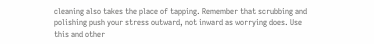cleaning also takes the place of tapping. Remember that scrubbing and polishing push your stress outward, not inward as worrying does. Use this and other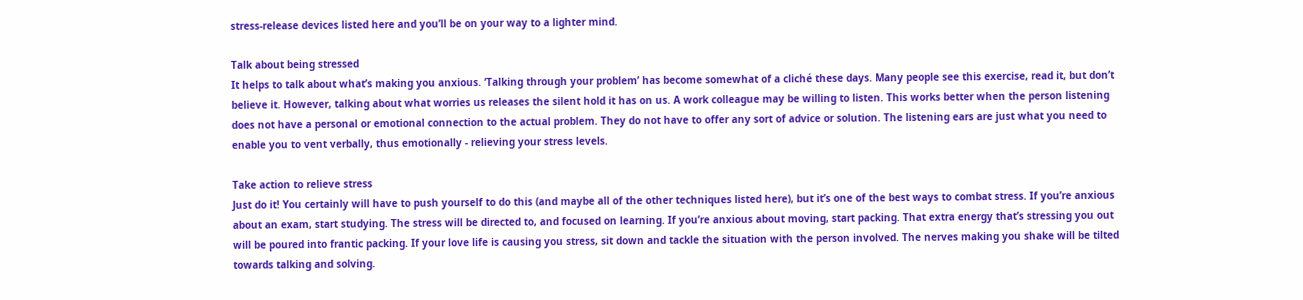stress-release devices listed here and you’ll be on your way to a lighter mind.

Talk about being stressed
It helps to talk about what’s making you anxious. ‘Talking through your problem’ has become somewhat of a cliché these days. Many people see this exercise, read it, but don’t believe it. However, talking about what worries us releases the silent hold it has on us. A work colleague may be willing to listen. This works better when the person listening does not have a personal or emotional connection to the actual problem. They do not have to offer any sort of advice or solution. The listening ears are just what you need to enable you to vent verbally, thus emotionally - relieving your stress levels.

Take action to relieve stress
Just do it! You certainly will have to push yourself to do this (and maybe all of the other techniques listed here), but it’s one of the best ways to combat stress. If you’re anxious about an exam, start studying. The stress will be directed to, and focused on learning. If you’re anxious about moving, start packing. That extra energy that’s stressing you out will be poured into frantic packing. If your love life is causing you stress, sit down and tackle the situation with the person involved. The nerves making you shake will be tilted towards talking and solving.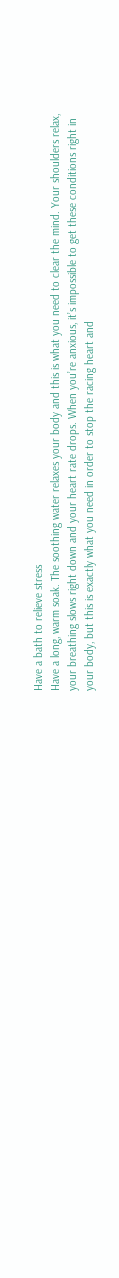Have a bath to relieve stress
Have a long, warm soak. The soothing water relaxes your body and this is what you need to clear the mind. Your shoulders relax, your breathing slows right down and your heart rate drops. When you’re anxious, it’s impossible to get these conditions right in your body, but this is exactly what you need in order to stop the racing heart and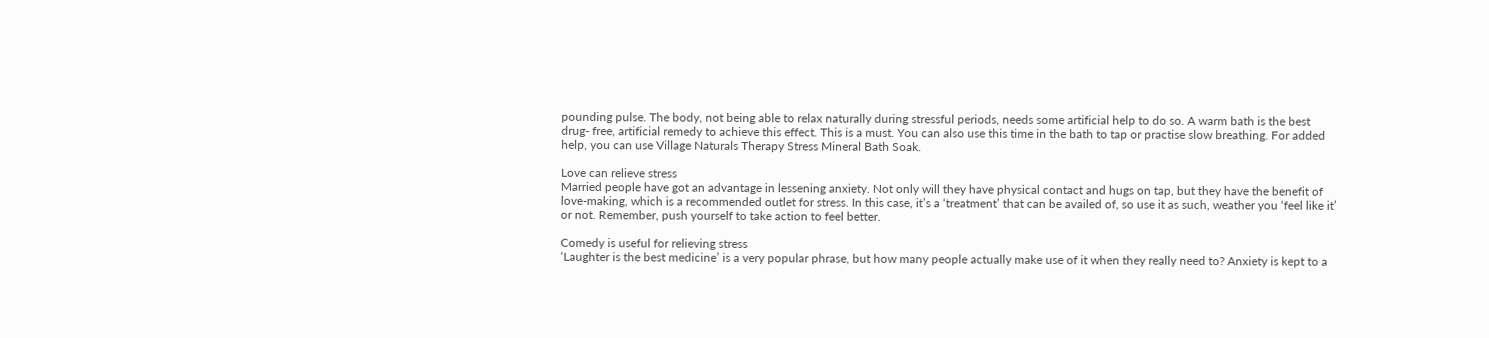pounding pulse. The body, not being able to relax naturally during stressful periods, needs some artificial help to do so. A warm bath is the best drug- free, artificial remedy to achieve this effect. This is a must. You can also use this time in the bath to tap or practise slow breathing. For added help, you can use Village Naturals Therapy Stress Mineral Bath Soak.

Love can relieve stress
Married people have got an advantage in lessening anxiety. Not only will they have physical contact and hugs on tap, but they have the benefit of love-making, which is a recommended outlet for stress. In this case, it’s a ‘treatment’ that can be availed of, so use it as such, weather you ‘feel like it’ or not. Remember, push yourself to take action to feel better.

Comedy is useful for relieving stress
‘Laughter is the best medicine’ is a very popular phrase, but how many people actually make use of it when they really need to? Anxiety is kept to a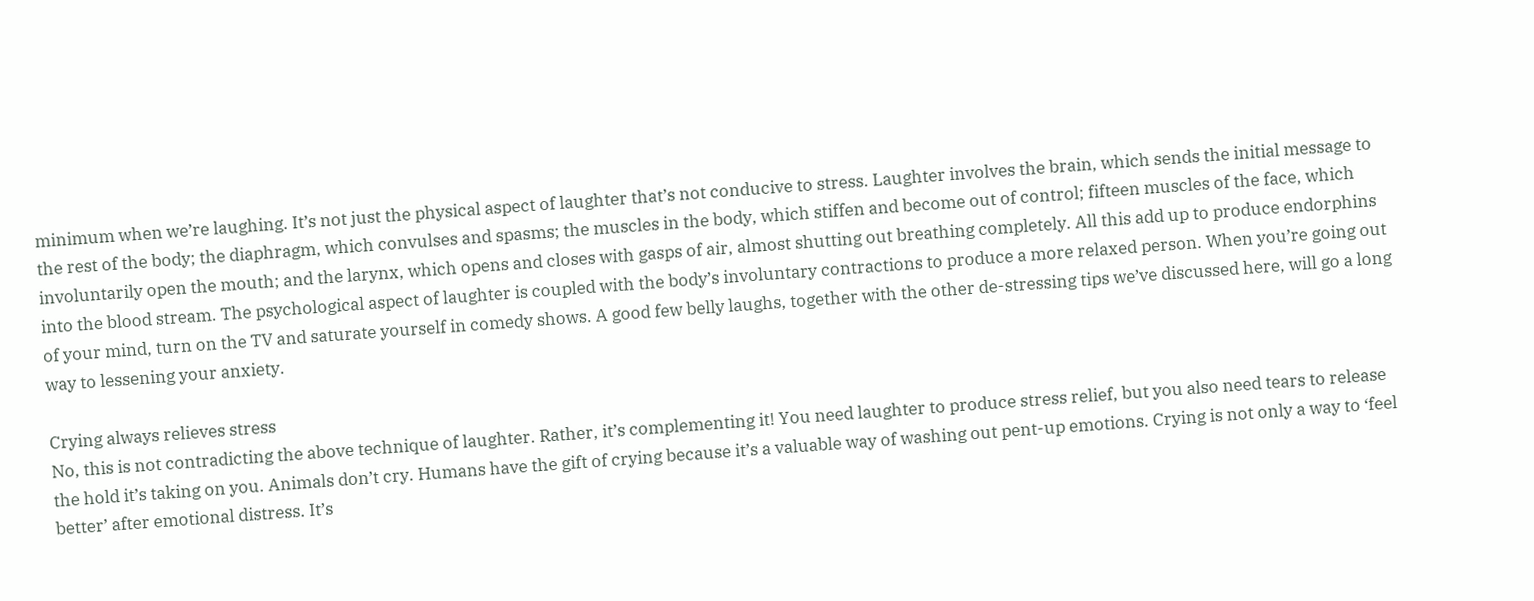minimum when we’re laughing. It’s not just the physical aspect of laughter that’s not conducive to stress. Laughter involves the brain, which sends the initial message to the rest of the body; the diaphragm, which convulses and spasms; the muscles in the body, which stiffen and become out of control; fifteen muscles of the face, which involuntarily open the mouth; and the larynx, which opens and closes with gasps of air, almost shutting out breathing completely. All this add up to produce endorphins into the blood stream. The psychological aspect of laughter is coupled with the body’s involuntary contractions to produce a more relaxed person. When you’re going out of your mind, turn on the TV and saturate yourself in comedy shows. A good few belly laughs, together with the other de-stressing tips we’ve discussed here, will go a long way to lessening your anxiety.

Crying always relieves stress
No, this is not contradicting the above technique of laughter. Rather, it’s complementing it! You need laughter to produce stress relief, but you also need tears to release the hold it’s taking on you. Animals don’t cry. Humans have the gift of crying because it’s a valuable way of washing out pent-up emotions. Crying is not only a way to ‘feel better’ after emotional distress. It’s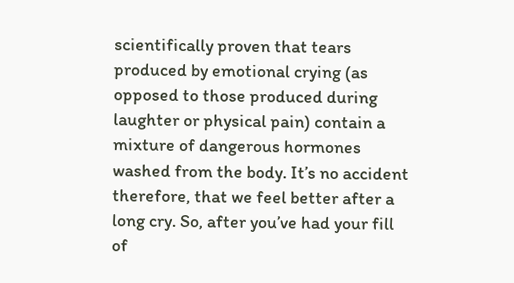scientifically proven that tears produced by emotional crying (as opposed to those produced during laughter or physical pain) contain a mixture of dangerous hormones washed from the body. It’s no accident therefore, that we feel better after a long cry. So, after you’ve had your fill of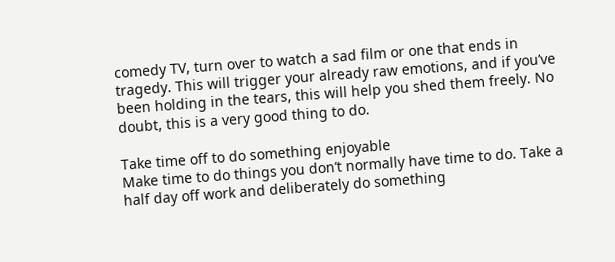comedy TV, turn over to watch a sad film or one that ends in tragedy. This will trigger your already raw emotions, and if you’ve been holding in the tears, this will help you shed them freely. No doubt, this is a very good thing to do.

Take time off to do something enjoyable
Make time to do things you don’t normally have time to do. Take a half day off work and deliberately do something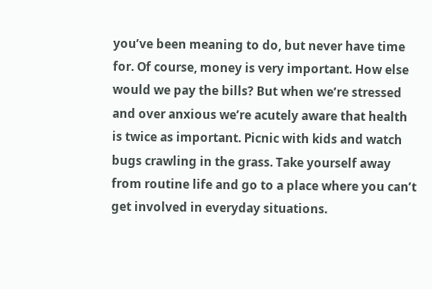you’ve been meaning to do, but never have time for. Of course, money is very important. How else would we pay the bills? But when we’re stressed and over anxious we’re acutely aware that health is twice as important. Picnic with kids and watch bugs crawling in the grass. Take yourself away from routine life and go to a place where you can’t get involved in everyday situations.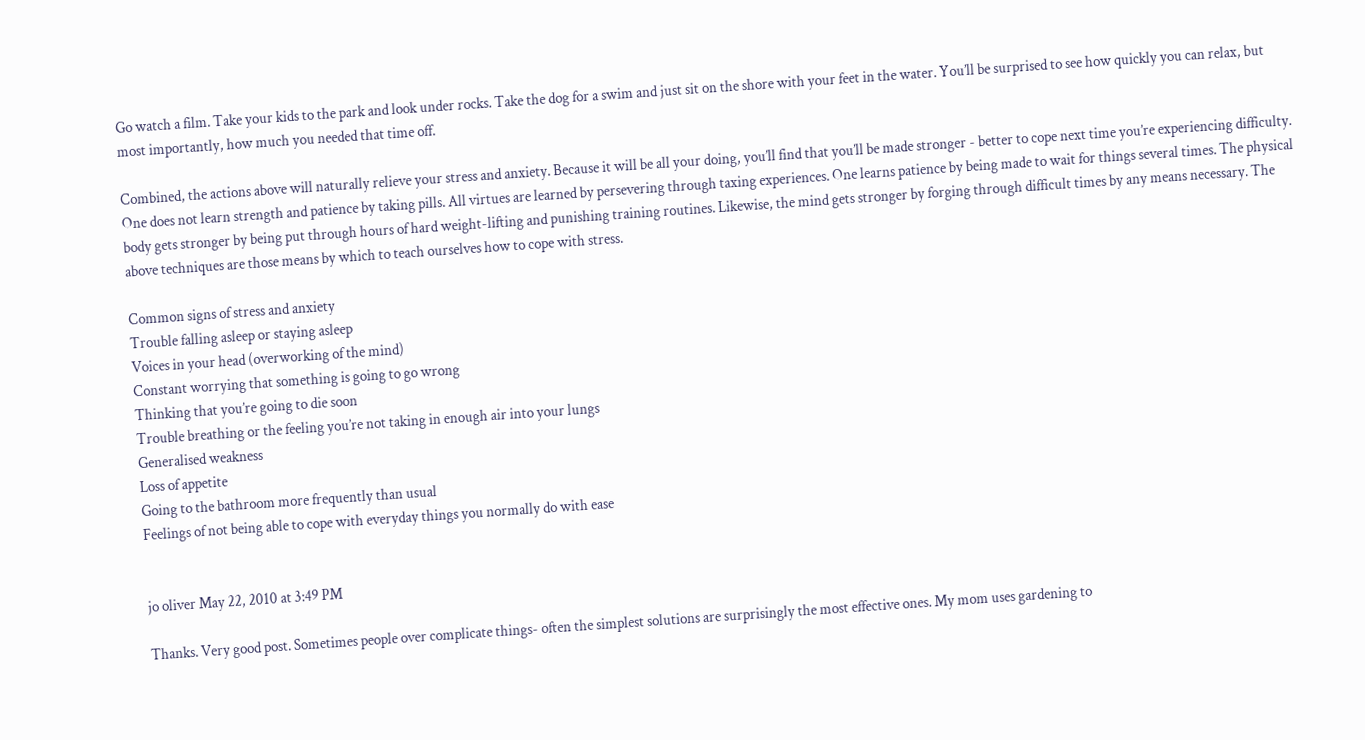Go watch a film. Take your kids to the park and look under rocks. Take the dog for a swim and just sit on the shore with your feet in the water. You’ll be surprised to see how quickly you can relax, but most importantly, how much you needed that time off.

Combined, the actions above will naturally relieve your stress and anxiety. Because it will be all your doing, you’ll find that you’ll be made stronger - better to cope next time you’re experiencing difficulty. One does not learn strength and patience by taking pills. All virtues are learned by persevering through taxing experiences. One learns patience by being made to wait for things several times. The physical body gets stronger by being put through hours of hard weight-lifting and punishing training routines. Likewise, the mind gets stronger by forging through difficult times by any means necessary. The above techniques are those means by which to teach ourselves how to cope with stress.

Common signs of stress and anxiety
Trouble falling asleep or staying asleep
Voices in your head (overworking of the mind)
Constant worrying that something is going to go wrong
Thinking that you’re going to die soon
Trouble breathing or the feeling you’re not taking in enough air into your lungs
Generalised weakness
Loss of appetite
Going to the bathroom more frequently than usual
Feelings of not being able to cope with everyday things you normally do with ease


jo oliver May 22, 2010 at 3:49 PM

Thanks. Very good post. Sometimes people over complicate things- often the simplest solutions are surprisingly the most effective ones. My mom uses gardening to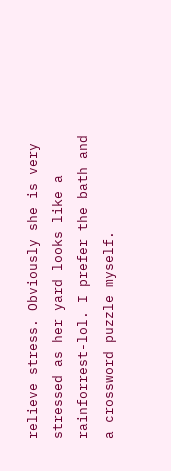relieve stress. Obviously she is very stressed as her yard looks like a rainforrest-lol. I prefer the bath and a crossword puzzle myself.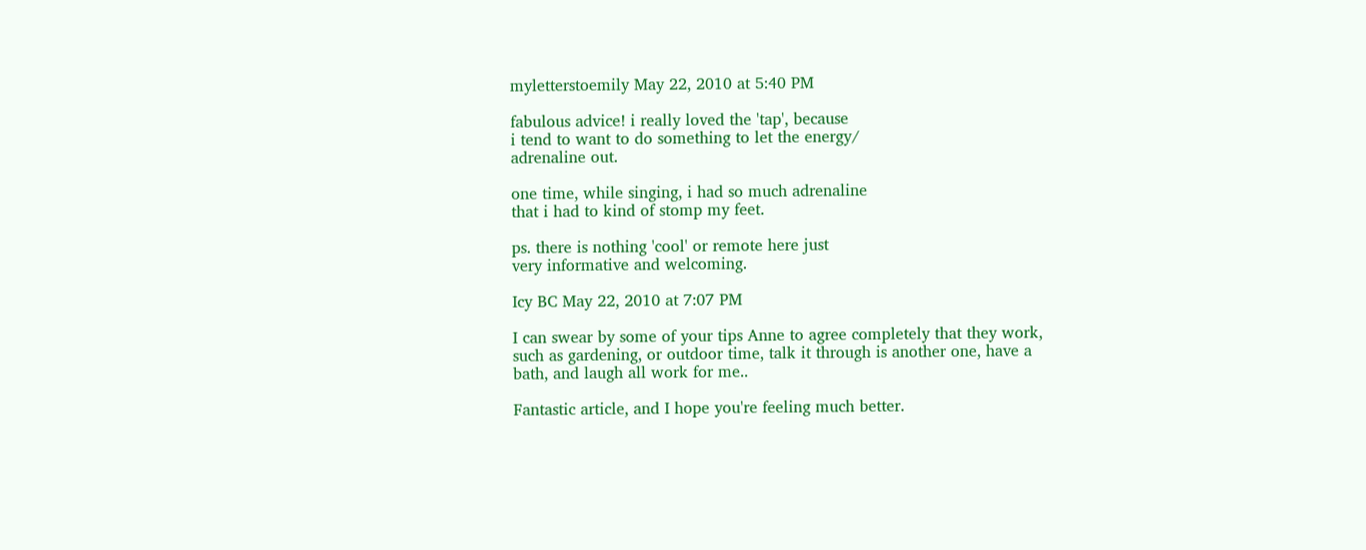myletterstoemily May 22, 2010 at 5:40 PM

fabulous advice! i really loved the 'tap', because
i tend to want to do something to let the energy/
adrenaline out.

one time, while singing, i had so much adrenaline
that i had to kind of stomp my feet.

ps. there is nothing 'cool' or remote here just
very informative and welcoming.

Icy BC May 22, 2010 at 7:07 PM

I can swear by some of your tips Anne to agree completely that they work, such as gardening, or outdoor time, talk it through is another one, have a bath, and laugh all work for me..

Fantastic article, and I hope you're feeling much better.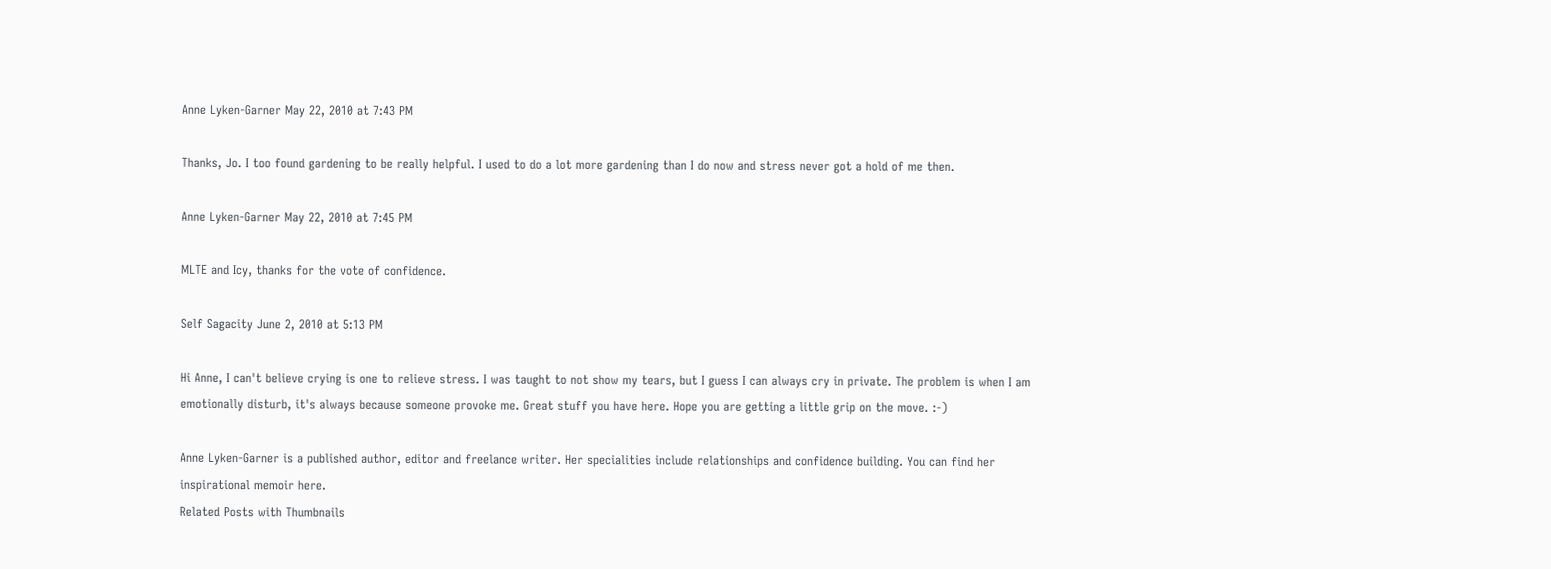Anne Lyken-Garner May 22, 2010 at 7:43 PM

Thanks, Jo. I too found gardening to be really helpful. I used to do a lot more gardening than I do now and stress never got a hold of me then.

Anne Lyken-Garner May 22, 2010 at 7:45 PM

MLTE and Icy, thanks for the vote of confidence.

Self Sagacity June 2, 2010 at 5:13 PM

Hi Anne, I can't believe crying is one to relieve stress. I was taught to not show my tears, but I guess I can always cry in private. The problem is when I am emotionally disturb, it's always because someone provoke me. Great stuff you have here. Hope you are getting a little grip on the move. :-)

Anne Lyken-Garner is a published author, editor and freelance writer. Her specialities include relationships and confidence building. You can find her inspirational memoir here.
Related Posts with Thumbnails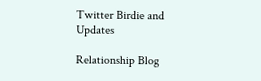Twitter Birdie and Updates

Relationship Blog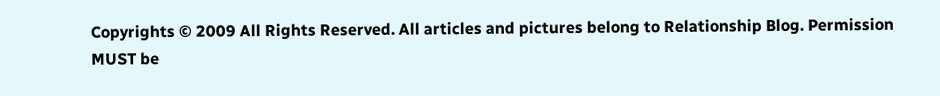Copyrights © 2009 All Rights Reserved. All articles and pictures belong to Relationship Blog. Permission MUST be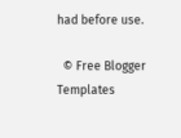had before use.

  © Free Blogger Templates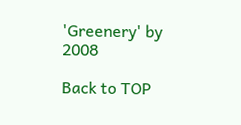'Greenery' by 2008

Back to TOP